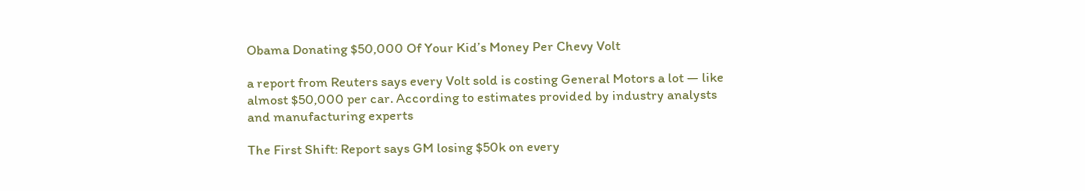Obama Donating $50,000 Of Your Kid’s Money Per Chevy Volt

a report from Reuters says every Volt sold is costing General Motors a lot — like almost $50,000 per car. According to estimates provided by industry analysts and manufacturing experts

The First Shift: Report says GM losing $50k on every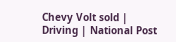Chevy Volt sold | Driving | National Post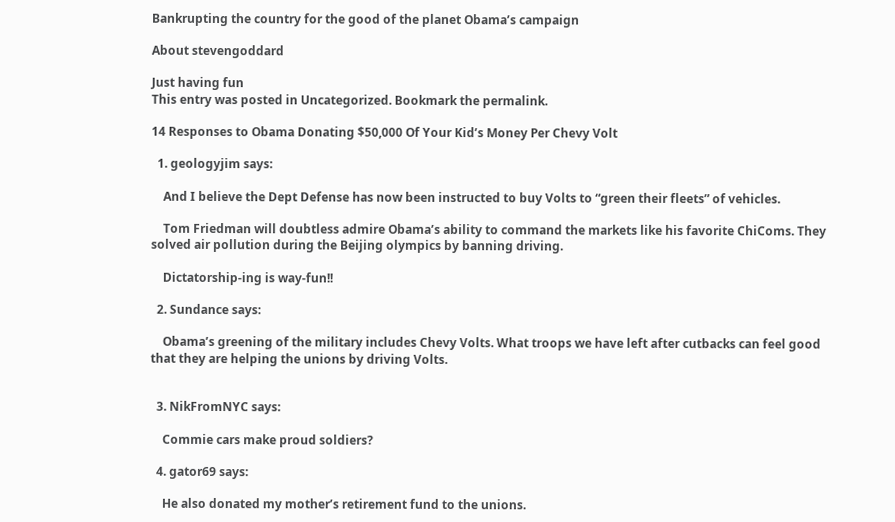Bankrupting the country for the good of the planet Obama’s campaign

About stevengoddard

Just having fun
This entry was posted in Uncategorized. Bookmark the permalink.

14 Responses to Obama Donating $50,000 Of Your Kid’s Money Per Chevy Volt

  1. geologyjim says:

    And I believe the Dept Defense has now been instructed to buy Volts to “green their fleets” of vehicles.

    Tom Friedman will doubtless admire Obama’s ability to command the markets like his favorite ChiComs. They solved air pollution during the Beijing olympics by banning driving.

    Dictatorship-ing is way-fun!!

  2. Sundance says:

    Obama’s greening of the military includes Chevy Volts. What troops we have left after cutbacks can feel good that they are helping the unions by driving Volts.


  3. NikFromNYC says:

    Commie cars make proud soldiers?

  4. gator69 says:

    He also donated my mother’s retirement fund to the unions.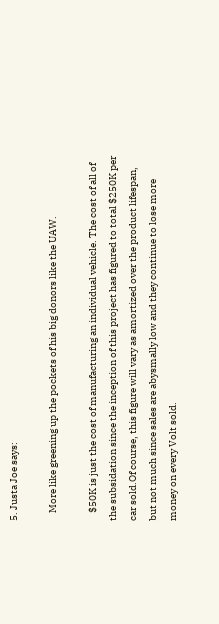5. Justa Joe says:

    More like greening up the pockets of his big donors like the UAW.

    $50K is just the cost of manufacturing an individual vehicle. The cost of all of the subsidation since the inception of this project has figured to total $250K per car sold.Of course, this figure will vary as amortized over the product lifespan, but not much since sales are abysmally low and they continue to lose more money on every Volt sold.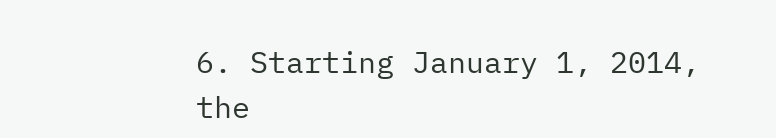6. Starting January 1, 2014, the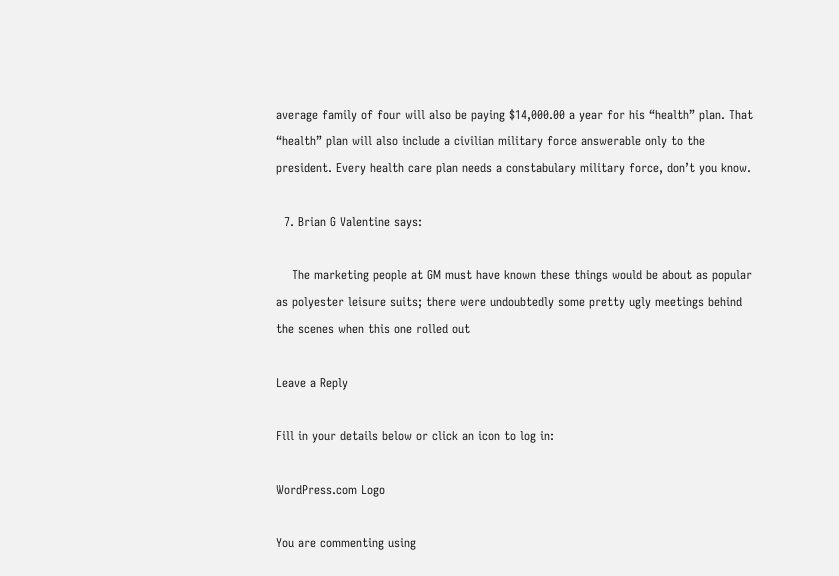average family of four will also be paying $14,000.00 a year for his “health” plan. That “health” plan will also include a civilian military force answerable only to the president. Every health care plan needs a constabulary military force, don’t you know.

  7. Brian G Valentine says:

    The marketing people at GM must have known these things would be about as popular as polyester leisure suits; there were undoubtedly some pretty ugly meetings behind the scenes when this one rolled out

Leave a Reply

Fill in your details below or click an icon to log in:

WordPress.com Logo

You are commenting using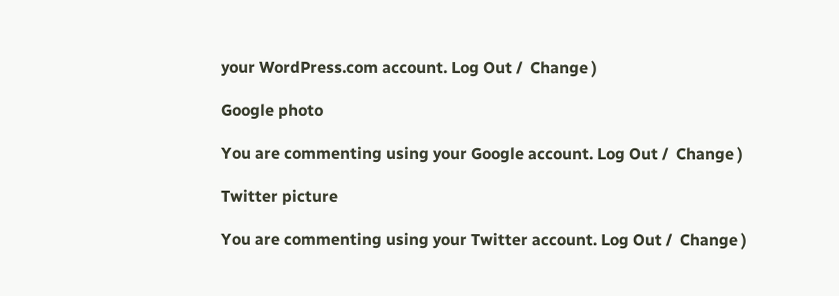your WordPress.com account. Log Out /  Change )

Google photo

You are commenting using your Google account. Log Out /  Change )

Twitter picture

You are commenting using your Twitter account. Log Out /  Change )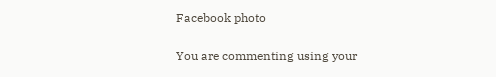Facebook photo

You are commenting using your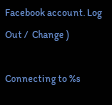Facebook account. Log Out /  Change )

Connecting to %s